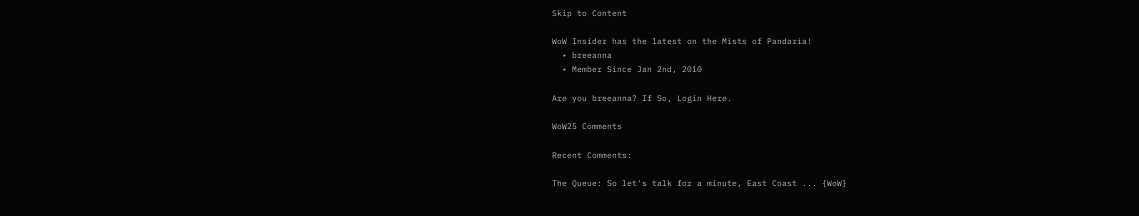Skip to Content

WoW Insider has the latest on the Mists of Pandaria!
  • breeanna
  • Member Since Jan 2nd, 2010

Are you breeanna? If So, Login Here.

WoW25 Comments

Recent Comments:

The Queue: So let's talk for a minute, East Coast ... {WoW}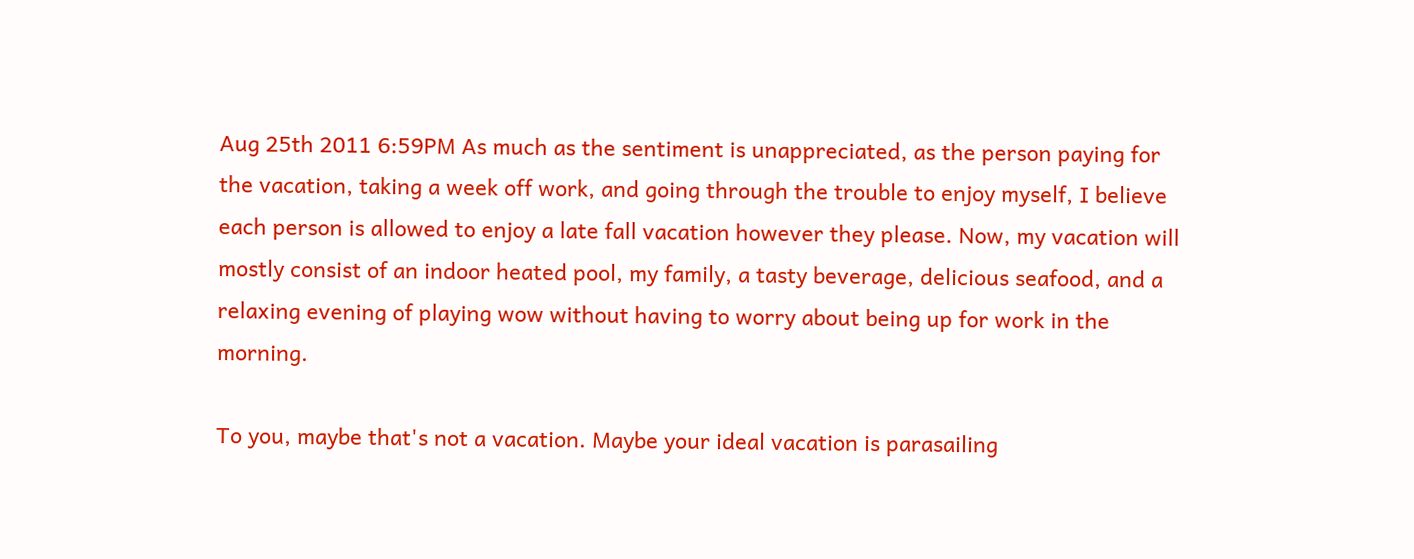Aug 25th 2011 6:59PM As much as the sentiment is unappreciated, as the person paying for the vacation, taking a week off work, and going through the trouble to enjoy myself, I believe each person is allowed to enjoy a late fall vacation however they please. Now, my vacation will mostly consist of an indoor heated pool, my family, a tasty beverage, delicious seafood, and a relaxing evening of playing wow without having to worry about being up for work in the morning.

To you, maybe that's not a vacation. Maybe your ideal vacation is parasailing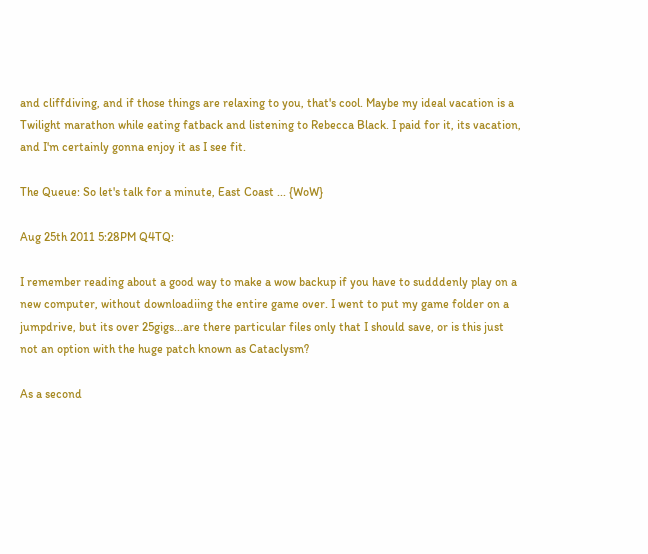and cliffdiving, and if those things are relaxing to you, that's cool. Maybe my ideal vacation is a Twilight marathon while eating fatback and listening to Rebecca Black. I paid for it, its vacation, and I'm certainly gonna enjoy it as I see fit.

The Queue: So let's talk for a minute, East Coast ... {WoW}

Aug 25th 2011 5:28PM Q4TQ:

I remember reading about a good way to make a wow backup if you have to sudddenly play on a new computer, without downloadiing the entire game over. I went to put my game folder on a jumpdrive, but its over 25gigs...are there particular files only that I should save, or is this just not an option with the huge patch known as Cataclysm?

As a second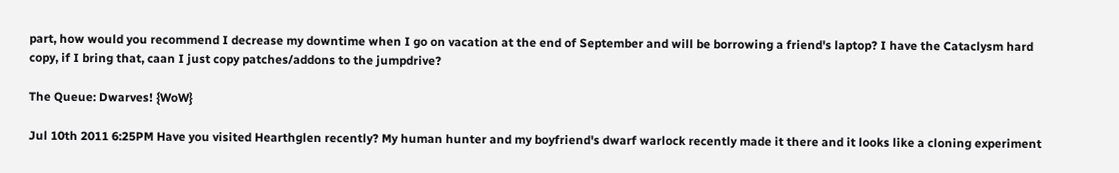part, how would you recommend I decrease my downtime when I go on vacation at the end of September and will be borrowing a friend's laptop? I have the Cataclysm hard copy, if I bring that, caan I just copy patches/addons to the jumpdrive?

The Queue: Dwarves! {WoW}

Jul 10th 2011 6:25PM Have you visited Hearthglen recently? My human hunter and my boyfriend's dwarf warlock recently made it there and it looks like a cloning experiment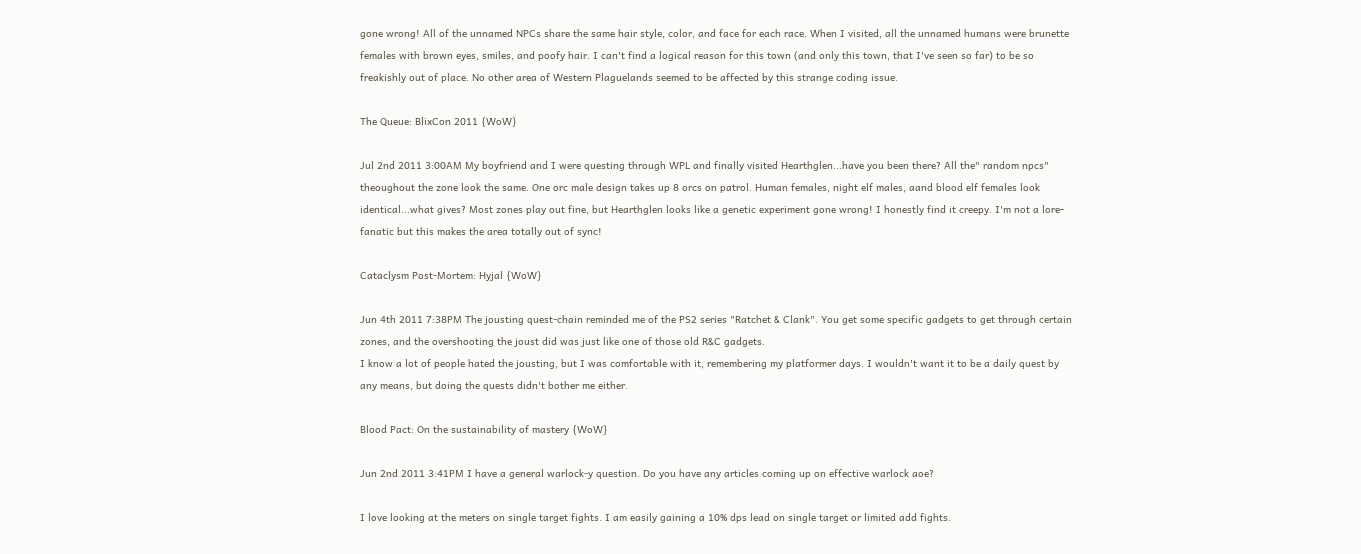gone wrong! All of the unnamed NPCs share the same hair style, color, and face for each race. When I visited, all the unnamed humans were brunette females with brown eyes, smiles, and poofy hair. I can't find a logical reason for this town (and only this town, that I've seen so far) to be so freakishly out of place. No other area of Western Plaguelands seemed to be affected by this strange coding issue.

The Queue: BlixCon 2011 {WoW}

Jul 2nd 2011 3:00AM My boyfriend and I were questing through WPL and finally visited Hearthglen...have you been there? All the" random npcs" theoughout the zone look the same. One orc male design takes up 8 orcs on patrol. Human females, night elf males, aand blood elf females look identical...what gives? Most zones play out fine, but Hearthglen looks like a genetic experiment gone wrong! I honestly find it creepy. I'm not a lore-fanatic but this makes the area totally out of sync!

Cataclysm Post-Mortem: Hyjal {WoW}

Jun 4th 2011 7:38PM The jousting quest-chain reminded me of the PS2 series "Ratchet & Clank". You get some specific gadgets to get through certain zones, and the overshooting the joust did was just like one of those old R&C gadgets.
I know a lot of people hated the jousting, but I was comfortable with it, remembering my platformer days. I wouldn't want it to be a daily quest by any means, but doing the quests didn't bother me either.

Blood Pact: On the sustainability of mastery {WoW}

Jun 2nd 2011 3:41PM I have a general warlock-y question. Do you have any articles coming up on effective warlock aoe?

I love looking at the meters on single target fights. I am easily gaining a 10% dps lead on single target or limited add fights.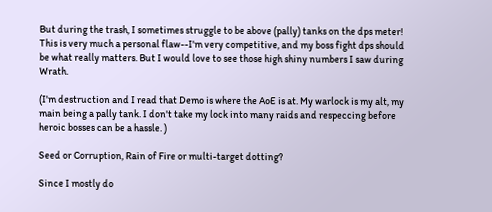But during the trash, I sometimes struggle to be above (pally) tanks on the dps meter! This is very much a personal flaw--I'm very competitive, and my boss fight dps should be what really matters. But I would love to see those high shiny numbers I saw during Wrath.

(I'm destruction and I read that Demo is where the AoE is at. My warlock is my alt, my main being a pally tank. I don't take my lock into many raids and respeccing before heroic bosses can be a hassle. )

Seed or Corruption, Rain of Fire or multi-target dotting?

Since I mostly do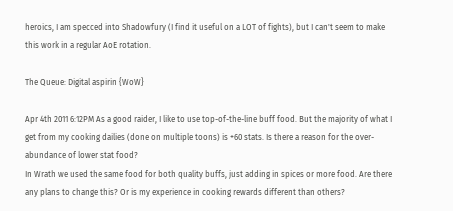heroics, I am specced into Shadowfury (I find it useful on a LOT of fights), but I can't seem to make this work in a regular AoE rotation.

The Queue: Digital aspirin {WoW}

Apr 4th 2011 6:12PM As a good raider, I like to use top-of-the-line buff food. But the majority of what I get from my cooking dailies (done on multiple toons) is +60 stats. Is there a reason for the over-abundance of lower stat food?
In Wrath we used the same food for both quality buffs, just adding in spices or more food. Are there any plans to change this? Or is my experience in cooking rewards different than others?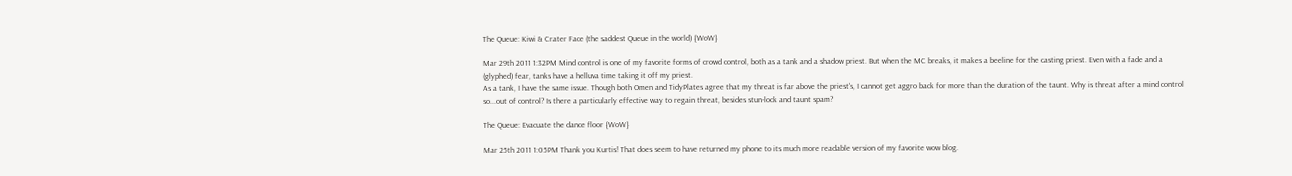The Queue: Kiwi & Crater Face (the saddest Queue in the world) {WoW}

Mar 29th 2011 1:32PM Mind control is one of my favorite forms of crowd control, both as a tank and a shadow priest. But when the MC breaks, it makes a beeline for the casting priest. Even with a fade and a (glyphed) fear, tanks have a helluva time taking it off my priest.
As a tank, I have the same issue. Though both Omen and TidyPlates agree that my threat is far above the priest's, I cannot get aggro back for more than the duration of the taunt. Why is threat after a mind control so...out of control? Is there a particularly effective way to regain threat, besides stun-lock and taunt spam?

The Queue: Evacuate the dance floor {WoW}

Mar 25th 2011 1:05PM Thank you Kurtis! That does seem to have returned my phone to its much more readable version of my favorite wow blog.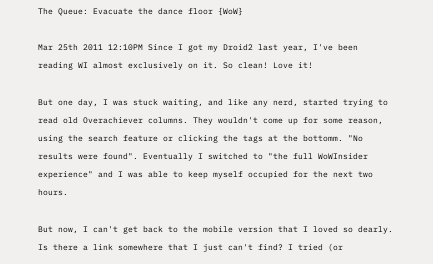The Queue: Evacuate the dance floor {WoW}

Mar 25th 2011 12:10PM Since I got my Droid2 last year, I've been reading WI almost exclusively on it. So clean! Love it!

But one day, I was stuck waiting, and like any nerd, started trying to read old Overachiever columns. They wouldn't come up for some reason, using the search feature or clicking the tags at the bottomm. "No results were found". Eventually I switched to "the full WoWInsider experience" and I was able to keep myself occupied for the next two hours.

But now, I can't get back to the mobile version that I loved so dearly. Is there a link somewhere that I just can't find? I tried (or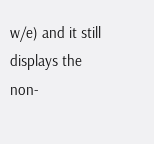w/e) and it still displays the non-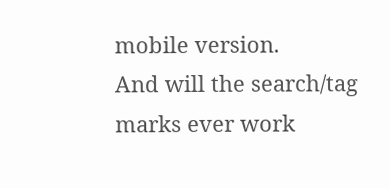mobile version.
And will the search/tag marks ever work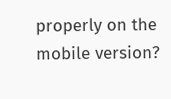properly on the mobile version?